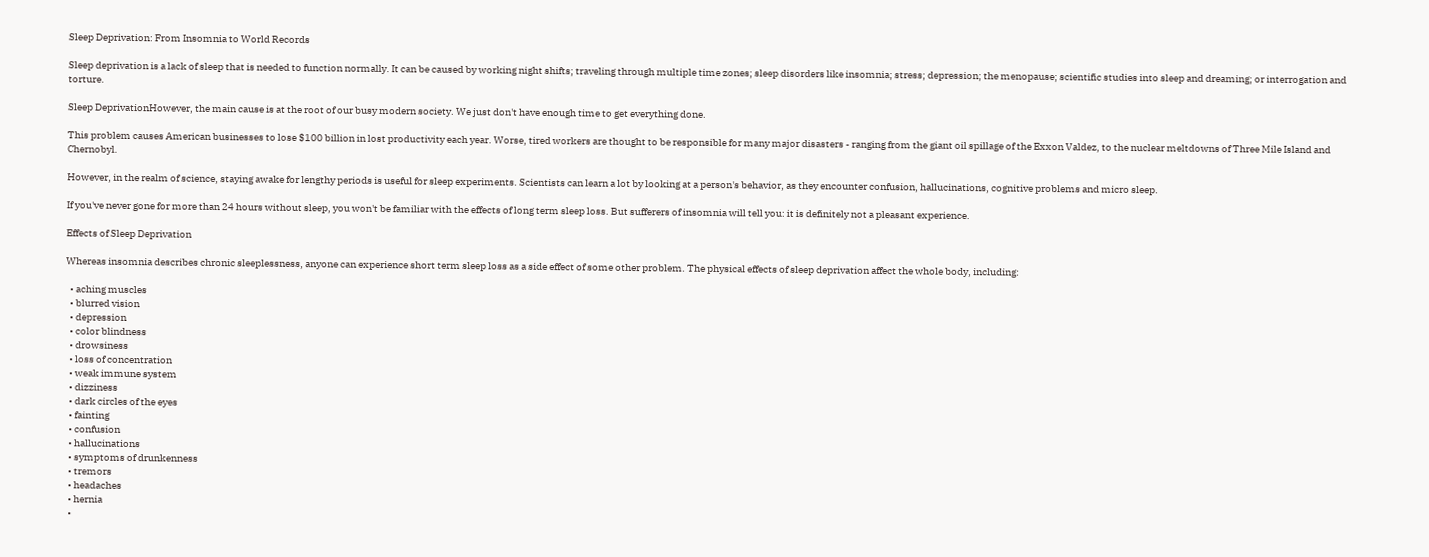Sleep Deprivation: From Insomnia to World Records

Sleep deprivation is a lack of sleep that is needed to function normally. It can be caused by working night shifts; traveling through multiple time zones; sleep disorders like insomnia; stress; depression; the menopause; scientific studies into sleep and dreaming; or interrogation and torture.

Sleep DeprivationHowever, the main cause is at the root of our busy modern society. We just don't have enough time to get everything done.

This problem causes American businesses to lose $100 billion in lost productivity each year. Worse, tired workers are thought to be responsible for many major disasters - ranging from the giant oil spillage of the Exxon Valdez, to the nuclear meltdowns of Three Mile Island and Chernobyl.

However, in the realm of science, staying awake for lengthy periods is useful for sleep experiments. Scientists can learn a lot by looking at a person's behavior, as they encounter confusion, hallucinations, cognitive problems and micro sleep.

If you've never gone for more than 24 hours without sleep, you won't be familiar with the effects of long term sleep loss. But sufferers of insomnia will tell you: it is definitely not a pleasant experience.

Effects of Sleep Deprivation

Whereas insomnia describes chronic sleeplessness, anyone can experience short term sleep loss as a side effect of some other problem. The physical effects of sleep deprivation affect the whole body, including:

  • aching muscles
  • blurred vision
  • depression
  • color blindness
  • drowsiness
  • loss of concentration
  • weak immune system
  • dizziness
  • dark circles of the eyes
  • fainting
  • confusion
  • hallucinations
  • symptoms of drunkenness
  • tremors
  • headaches
  • hernia
  •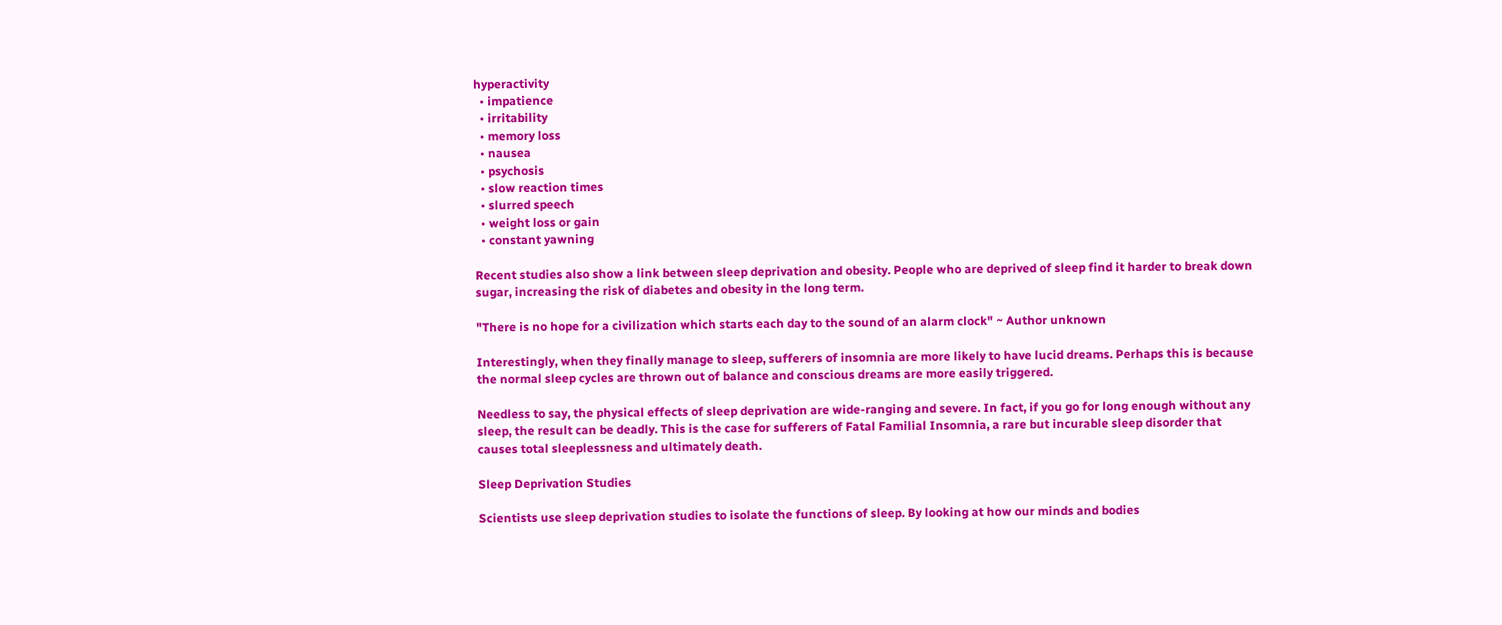hyperactivity
  • impatience
  • irritability
  • memory loss
  • nausea
  • psychosis
  • slow reaction times
  • slurred speech
  • weight loss or gain
  • constant yawning

Recent studies also show a link between sleep deprivation and obesity. People who are deprived of sleep find it harder to break down sugar, increasing the risk of diabetes and obesity in the long term.

"There is no hope for a civilization which starts each day to the sound of an alarm clock" ~ Author unknown

Interestingly, when they finally manage to sleep, sufferers of insomnia are more likely to have lucid dreams. Perhaps this is because the normal sleep cycles are thrown out of balance and conscious dreams are more easily triggered.

Needless to say, the physical effects of sleep deprivation are wide-ranging and severe. In fact, if you go for long enough without any sleep, the result can be deadly. This is the case for sufferers of Fatal Familial Insomnia, a rare but incurable sleep disorder that causes total sleeplessness and ultimately death.

Sleep Deprivation Studies

Scientists use sleep deprivation studies to isolate the functions of sleep. By looking at how our minds and bodies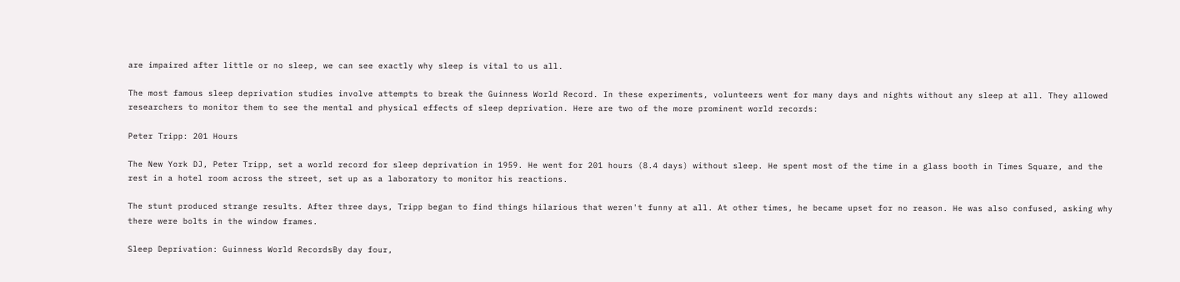are impaired after little or no sleep, we can see exactly why sleep is vital to us all.

The most famous sleep deprivation studies involve attempts to break the Guinness World Record. In these experiments, volunteers went for many days and nights without any sleep at all. They allowed researchers to monitor them to see the mental and physical effects of sleep deprivation. Here are two of the more prominent world records:

Peter Tripp: 201 Hours

The New York DJ, Peter Tripp, set a world record for sleep deprivation in 1959. He went for 201 hours (8.4 days) without sleep. He spent most of the time in a glass booth in Times Square, and the rest in a hotel room across the street, set up as a laboratory to monitor his reactions.

The stunt produced strange results. After three days, Tripp began to find things hilarious that weren't funny at all. At other times, he became upset for no reason. He was also confused, asking why there were bolts in the window frames.

Sleep Deprivation: Guinness World RecordsBy day four,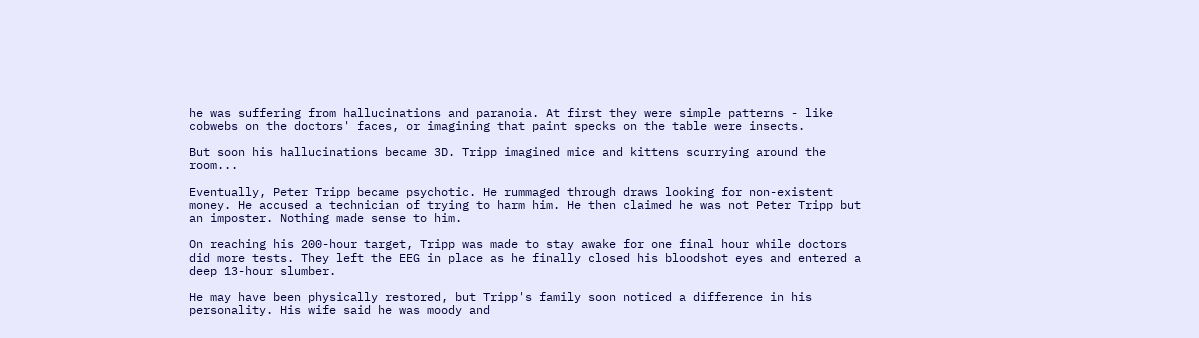he was suffering from hallucinations and paranoia. At first they were simple patterns - like cobwebs on the doctors' faces, or imagining that paint specks on the table were insects.

But soon his hallucinations became 3D. Tripp imagined mice and kittens scurrying around the room...

Eventually, Peter Tripp became psychotic. He rummaged through draws looking for non-existent money. He accused a technician of trying to harm him. He then claimed he was not Peter Tripp but an imposter. Nothing made sense to him.

On reaching his 200-hour target, Tripp was made to stay awake for one final hour while doctors did more tests. They left the EEG in place as he finally closed his bloodshot eyes and entered a deep 13-hour slumber.

He may have been physically restored, but Tripp's family soon noticed a difference in his personality. His wife said he was moody and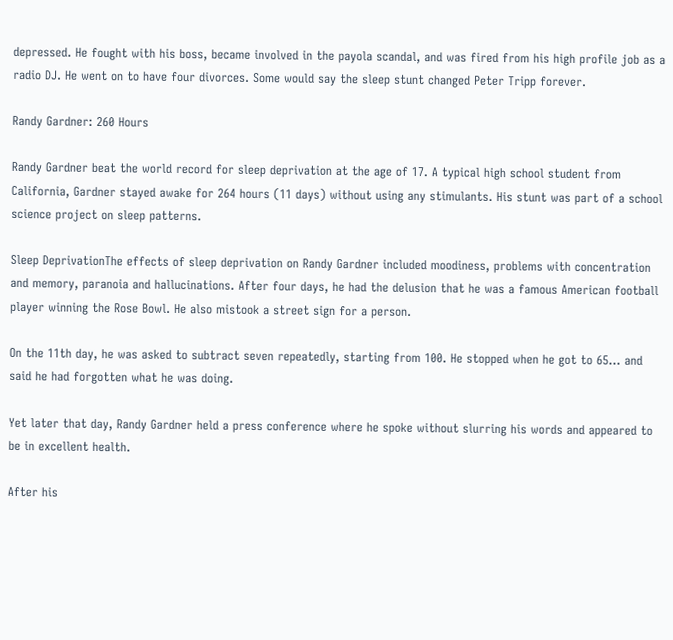depressed. He fought with his boss, became involved in the payola scandal, and was fired from his high profile job as a radio DJ. He went on to have four divorces. Some would say the sleep stunt changed Peter Tripp forever.

Randy Gardner: 260 Hours

Randy Gardner beat the world record for sleep deprivation at the age of 17. A typical high school student from California, Gardner stayed awake for 264 hours (11 days) without using any stimulants. His stunt was part of a school science project on sleep patterns.

Sleep DeprivationThe effects of sleep deprivation on Randy Gardner included moodiness, problems with concentration and memory, paranoia and hallucinations. After four days, he had the delusion that he was a famous American football player winning the Rose Bowl. He also mistook a street sign for a person.

On the 11th day, he was asked to subtract seven repeatedly, starting from 100. He stopped when he got to 65... and said he had forgotten what he was doing.

Yet later that day, Randy Gardner held a press conference where he spoke without slurring his words and appeared to be in excellent health.

After his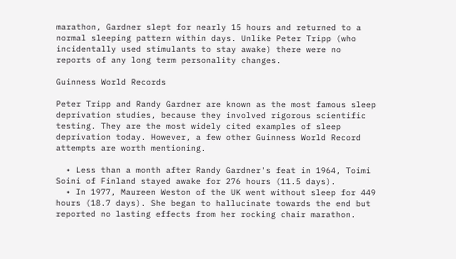marathon, Gardner slept for nearly 15 hours and returned to a normal sleeping pattern within days. Unlike Peter Tripp (who incidentally used stimulants to stay awake) there were no reports of any long term personality changes.

Guinness World Records

Peter Tripp and Randy Gardner are known as the most famous sleep deprivation studies, because they involved rigorous scientific testing. They are the most widely cited examples of sleep deprivation today. However, a few other Guinness World Record attempts are worth mentioning.

  • Less than a month after Randy Gardner's feat in 1964, Toimi Soini of Finland stayed awake for 276 hours (11.5 days).
  • In 1977, Maureen Weston of the UK went without sleep for 449 hours (18.7 days). She began to hallucinate towards the end but reported no lasting effects from her rocking chair marathon.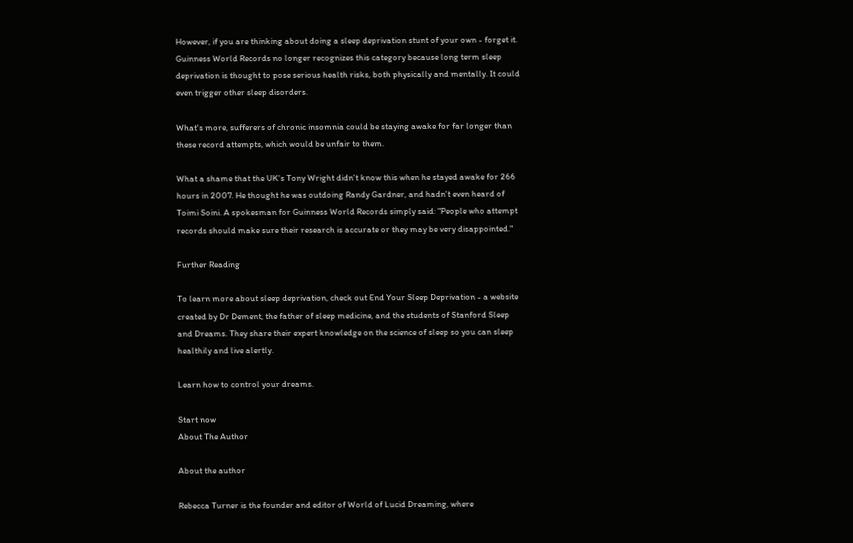However, if you are thinking about doing a sleep deprivation stunt of your own - forget it. Guinness World Records no longer recognizes this category because long term sleep deprivation is thought to pose serious health risks, both physically and mentally. It could even trigger other sleep disorders.

What's more, sufferers of chronic insomnia could be staying awake for far longer than these record attempts, which would be unfair to them.

What a shame that the UK's Tony Wright didn't know this when he stayed awake for 266 hours in 2007. He thought he was outdoing Randy Gardner, and hadn't even heard of Toimi Soini. A spokesman for Guinness World Records simply said: "People who attempt records should make sure their research is accurate or they may be very disappointed."

Further Reading

To learn more about sleep deprivation, check out End Your Sleep Deprivation - a website created by Dr Dement, the father of sleep medicine, and the students of Stanford Sleep and Dreams. They share their expert knowledge on the science of sleep so you can sleep healthily and live alertly.

Learn how to control your dreams.

Start now
About The Author

About the author

Rebecca Turner is the founder and editor of World of Lucid Dreaming, where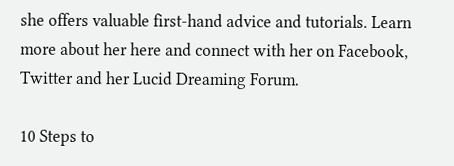she offers valuable first-hand advice and tutorials. Learn more about her here and connect with her on Facebook, Twitter and her Lucid Dreaming Forum.

10 Steps to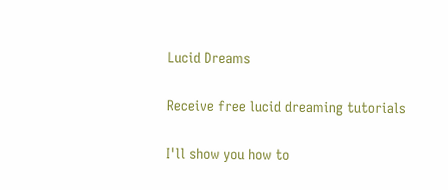Lucid Dreams

Receive free lucid dreaming tutorials

I'll show you how to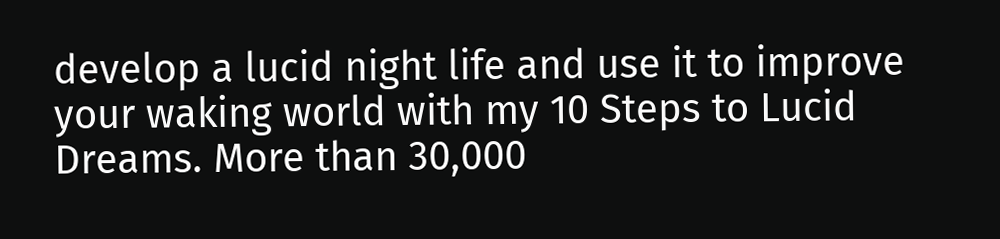develop a lucid night life and use it to improve your waking world with my 10 Steps to Lucid Dreams. More than 30,000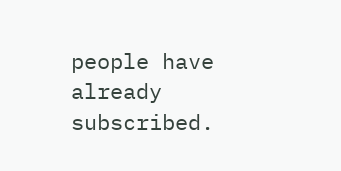people have already subscribed.